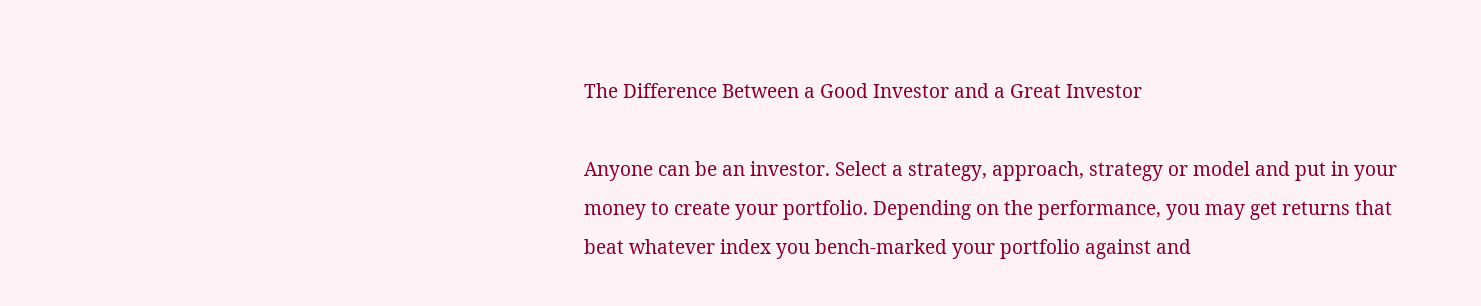The Difference Between a Good Investor and a Great Investor

Anyone can be an investor. Select a strategy, approach, strategy or model and put in your money to create your portfolio. Depending on the performance, you may get returns that beat whatever index you bench-marked your portfolio against and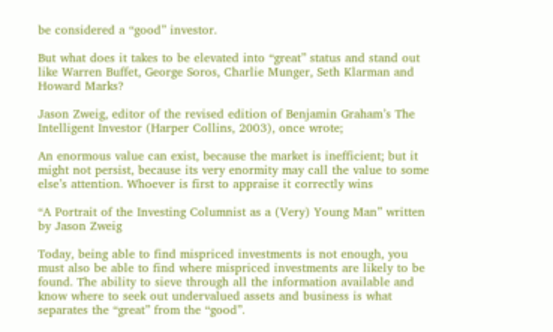be considered a “good” investor.

But what does it takes to be elevated into “great” status and stand out like Warren Buffet, George Soros, Charlie Munger, Seth Klarman and Howard Marks?

Jason Zweig, editor of the revised edition of Benjamin Graham’s The Intelligent Investor (Harper Collins, 2003), once wrote;

An enormous value can exist, because the market is inefficient; but it might not persist, because its very enormity may call the value to some else’s attention. Whoever is first to appraise it correctly wins

“A Portrait of the Investing Columnist as a (Very) Young Man” written by Jason Zweig

Today, being able to find mispriced investments is not enough, you must also be able to find where mispriced investments are likely to be found. The ability to sieve through all the information available and know where to seek out undervalued assets and business is what separates the “great” from the “good”.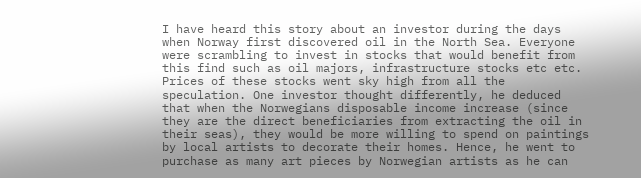I have heard this story about an investor during the days when Norway first discovered oil in the North Sea. Everyone were scrambling to invest in stocks that would benefit from this find such as oil majors, infrastructure stocks etc etc. Prices of these stocks went sky high from all the speculation. One investor thought differently, he deduced that when the Norwegians disposable income increase (since they are the direct beneficiaries from extracting the oil in their seas), they would be more willing to spend on paintings by local artists to decorate their homes. Hence, he went to purchase as many art pieces by Norwegian artists as he can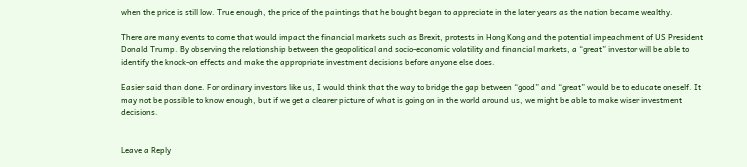when the price is still low. True enough, the price of the paintings that he bought began to appreciate in the later years as the nation became wealthy.

There are many events to come that would impact the financial markets such as Brexit, protests in Hong Kong and the potential impeachment of US President Donald Trump. By observing the relationship between the geopolitical and socio-economic volatility and financial markets, a “great” investor will be able to identify the knock-on effects and make the appropriate investment decisions before anyone else does.

Easier said than done. For ordinary investors like us, I would think that the way to bridge the gap between “good” and “great” would be to educate oneself. It may not be possible to know enough, but if we get a clearer picture of what is going on in the world around us, we might be able to make wiser investment decisions.


Leave a Reply